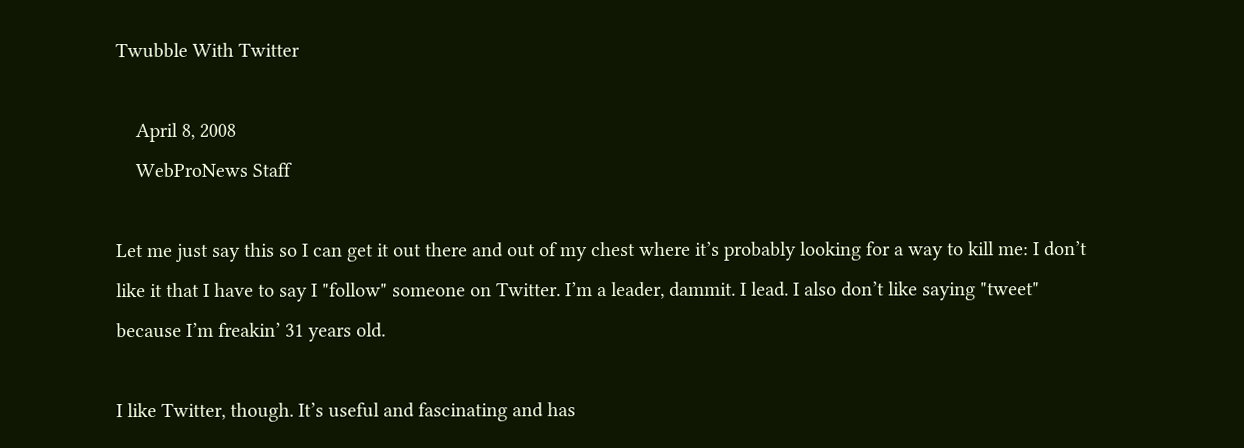Twubble With Twitter

    April 8, 2008
    WebProNews Staff

Let me just say this so I can get it out there and out of my chest where it’s probably looking for a way to kill me: I don’t like it that I have to say I "follow" someone on Twitter. I’m a leader, dammit. I lead. I also don’t like saying "tweet" because I’m freakin’ 31 years old.

I like Twitter, though. It’s useful and fascinating and has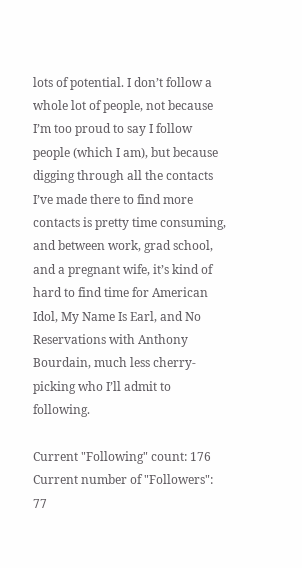lots of potential. I don’t follow a whole lot of people, not because I’m too proud to say I follow people (which I am), but because digging through all the contacts I’ve made there to find more contacts is pretty time consuming, and between work, grad school, and a pregnant wife, it’s kind of hard to find time for American Idol, My Name Is Earl, and No Reservations with Anthony Bourdain, much less cherry-picking who I’ll admit to following.

Current "Following" count: 176
Current number of "Followers": 77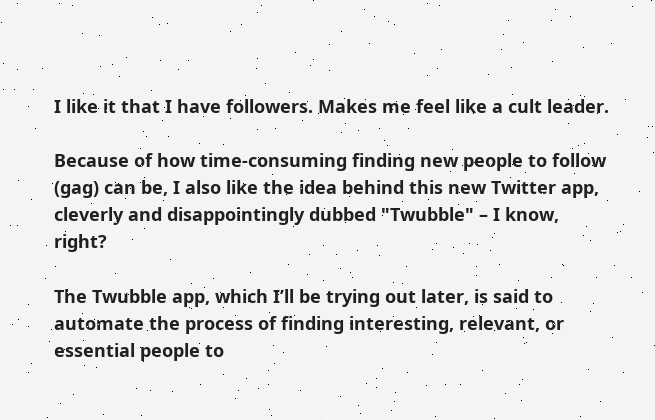I like it that I have followers. Makes me feel like a cult leader.

Because of how time-consuming finding new people to follow (gag) can be, I also like the idea behind this new Twitter app, cleverly and disappointingly dubbed "Twubble" – I know, right?

The Twubble app, which I’ll be trying out later, is said to automate the process of finding interesting, relevant, or essential people to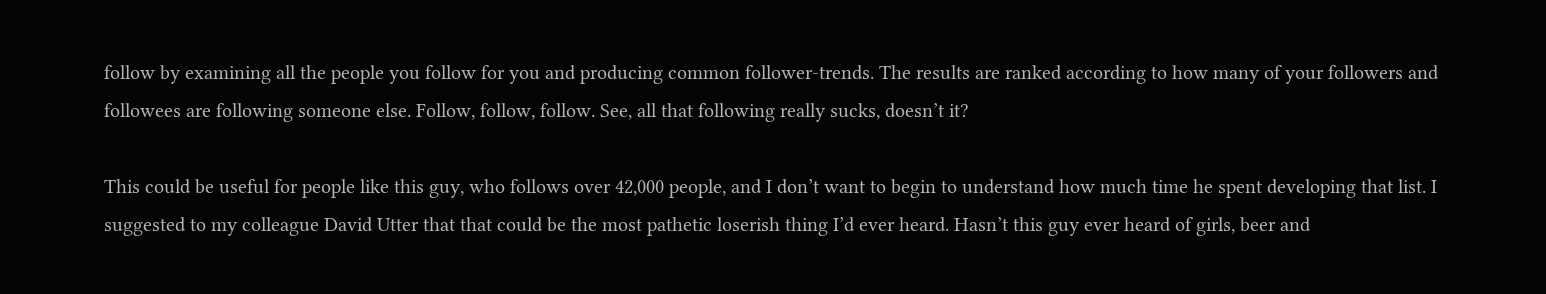follow by examining all the people you follow for you and producing common follower-trends. The results are ranked according to how many of your followers and followees are following someone else. Follow, follow, follow. See, all that following really sucks, doesn’t it?

This could be useful for people like this guy, who follows over 42,000 people, and I don’t want to begin to understand how much time he spent developing that list. I suggested to my colleague David Utter that that could be the most pathetic loserish thing I’d ever heard. Hasn’t this guy ever heard of girls, beer and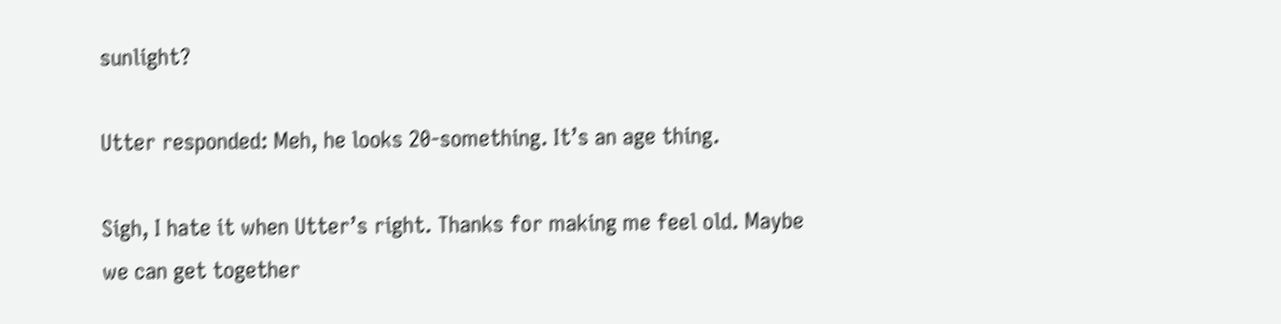sunlight?

Utter responded: Meh, he looks 20-something. It’s an age thing.

Sigh, I hate it when Utter’s right. Thanks for making me feel old. Maybe we can get together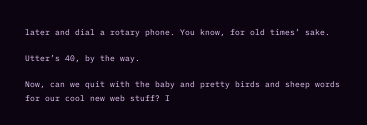later and dial a rotary phone. You know, for old times’ sake.

Utter’s 40, by the way.

Now, can we quit with the baby and pretty birds and sheep words for our cool new web stuff? I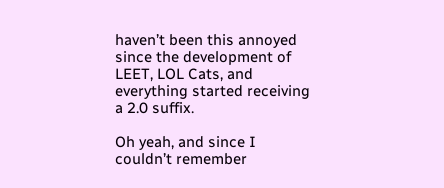haven’t been this annoyed since the development of LEET, LOL Cats, and everything started receiving a 2.0 suffix.

Oh yeah, and since I couldn’t remember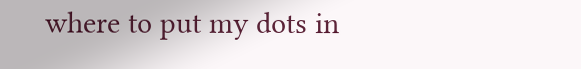where to put my dots in